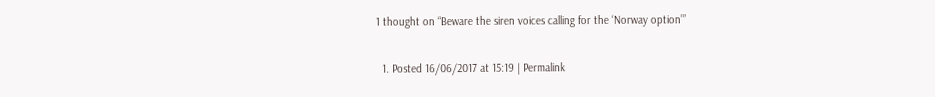1 thought on “Beware the siren voices calling for the ‘Norway option’”

  1. Posted 16/06/2017 at 15:19 | Permalink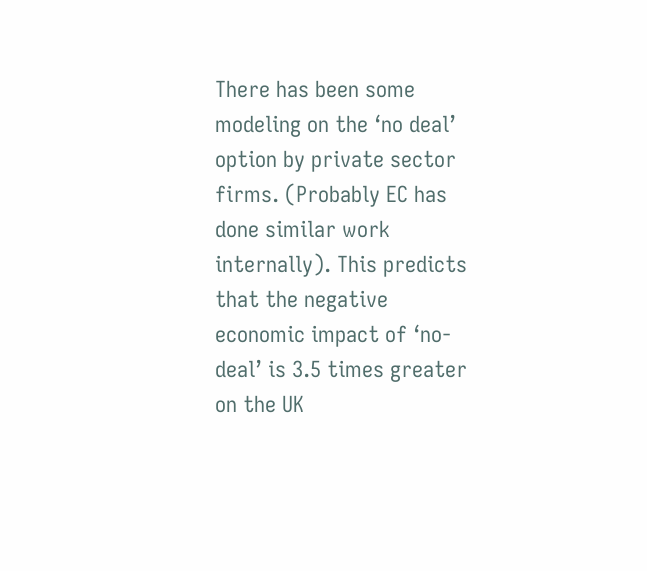There has been some modeling on the ‘no deal’ option by private sector firms. (Probably EC has done similar work internally). This predicts that the negative economic impact of ‘no-deal’ is 3.5 times greater on the UK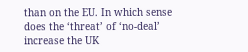than on the EU. In which sense does the ‘threat’ of ‘no-deal’ increase the UK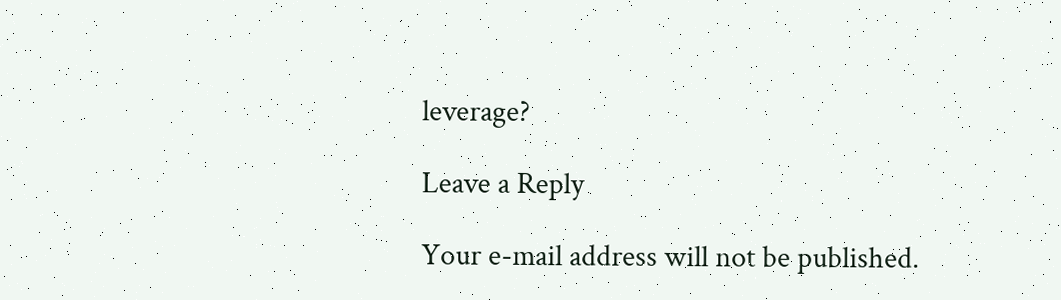leverage?

Leave a Reply

Your e-mail address will not be published.